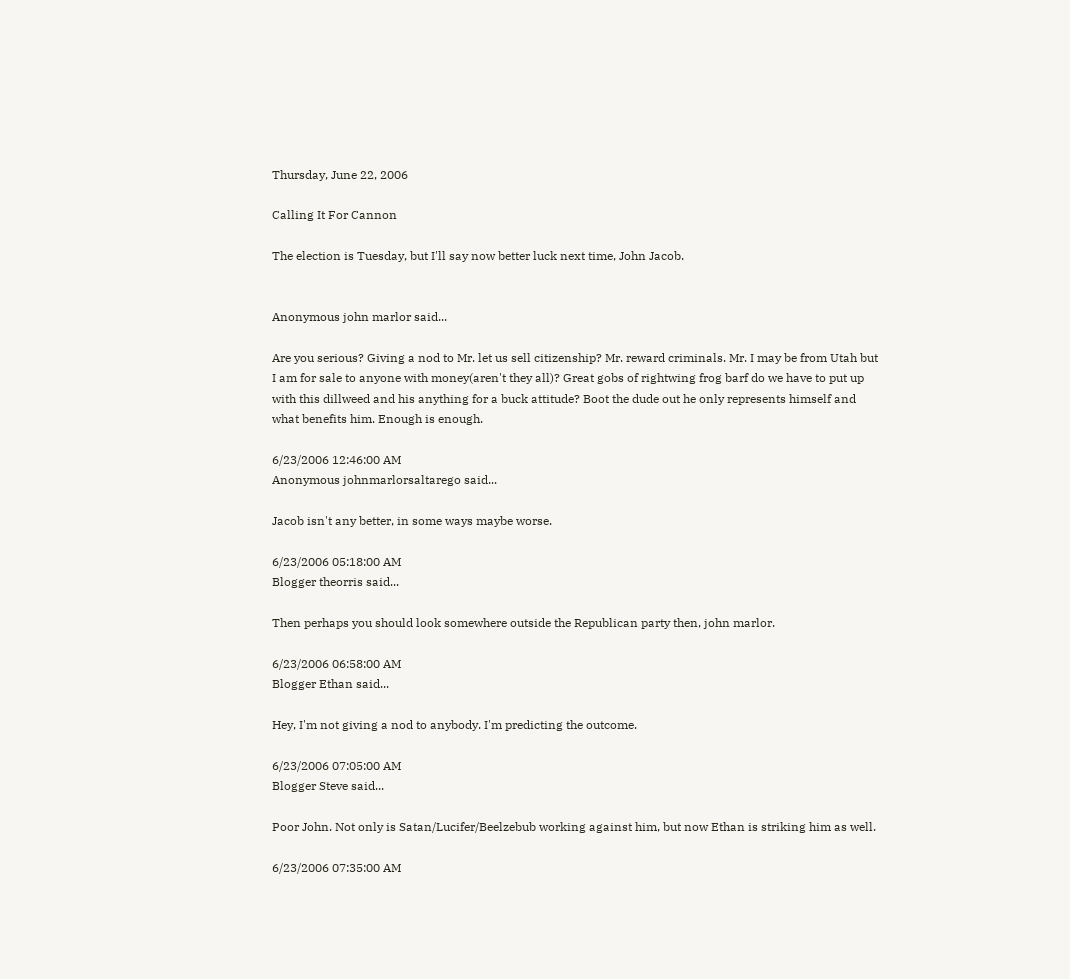Thursday, June 22, 2006

Calling It For Cannon

The election is Tuesday, but I'll say now better luck next time, John Jacob.


Anonymous john marlor said...

Are you serious? Giving a nod to Mr. let us sell citizenship? Mr. reward criminals. Mr. I may be from Utah but I am for sale to anyone with money(aren't they all)? Great gobs of rightwing frog barf do we have to put up with this dillweed and his anything for a buck attitude? Boot the dude out he only represents himself and what benefits him. Enough is enough.

6/23/2006 12:46:00 AM
Anonymous johnmarlorsaltarego said...

Jacob isn't any better, in some ways maybe worse.

6/23/2006 05:18:00 AM
Blogger theorris said...

Then perhaps you should look somewhere outside the Republican party then, john marlor.

6/23/2006 06:58:00 AM
Blogger Ethan said...

Hey, I'm not giving a nod to anybody. I'm predicting the outcome.

6/23/2006 07:05:00 AM
Blogger Steve said...

Poor John. Not only is Satan/Lucifer/Beelzebub working against him, but now Ethan is striking him as well.

6/23/2006 07:35:00 AM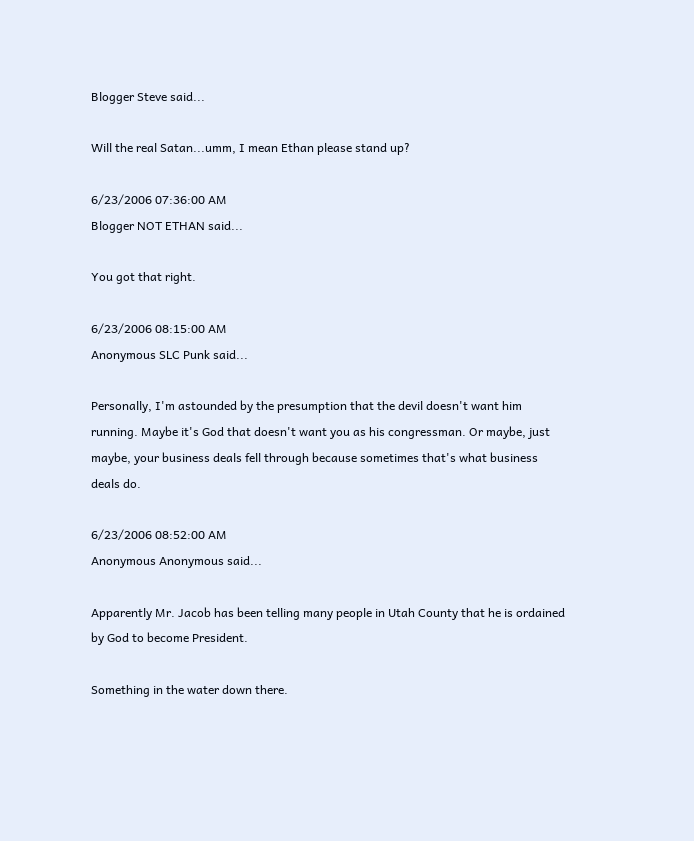Blogger Steve said...

Will the real Satan...umm, I mean Ethan please stand up?

6/23/2006 07:36:00 AM
Blogger NOT ETHAN said...

You got that right.

6/23/2006 08:15:00 AM
Anonymous SLC Punk said...

Personally, I'm astounded by the presumption that the devil doesn't want him running. Maybe it's God that doesn't want you as his congressman. Or maybe, just maybe, your business deals fell through because sometimes that's what business deals do.

6/23/2006 08:52:00 AM
Anonymous Anonymous said...

Apparently Mr. Jacob has been telling many people in Utah County that he is ordained by God to become President.

Something in the water down there.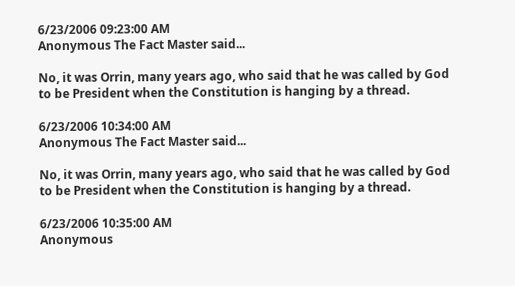6/23/2006 09:23:00 AM
Anonymous The Fact Master said...

No, it was Orrin, many years ago, who said that he was called by God to be President when the Constitution is hanging by a thread.

6/23/2006 10:34:00 AM
Anonymous The Fact Master said...

No, it was Orrin, many years ago, who said that he was called by God to be President when the Constitution is hanging by a thread.

6/23/2006 10:35:00 AM
Anonymous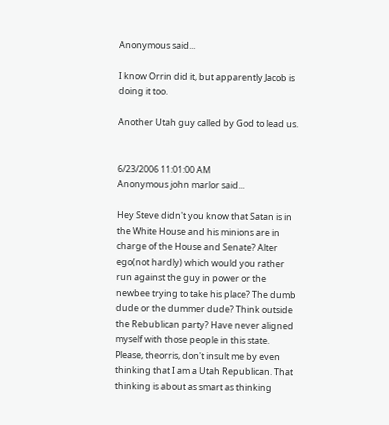Anonymous said...

I know Orrin did it, but apparently Jacob is doing it too.

Another Utah guy called by God to lead us.


6/23/2006 11:01:00 AM
Anonymous john marlor said...

Hey Steve didn't you know that Satan is in the White House and his minions are in charge of the House and Senate? Alter ego(not hardly) which would you rather run against the guy in power or the newbee trying to take his place? The dumb dude or the dummer dude? Think outside the Rebublican party? Have never aligned myself with those people in this state. Please, theorris, don't insult me by even thinking that I am a Utah Republican. That thinking is about as smart as thinking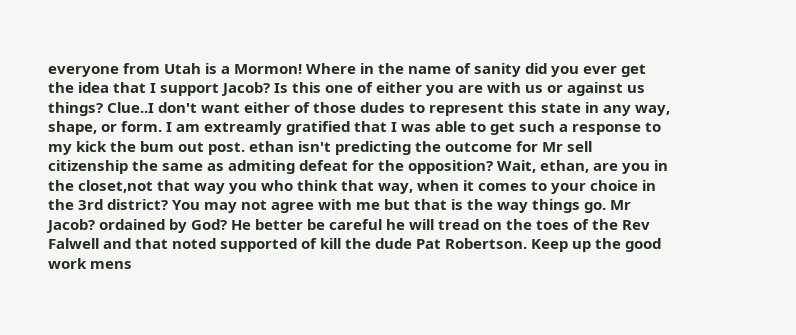everyone from Utah is a Mormon! Where in the name of sanity did you ever get the idea that I support Jacob? Is this one of either you are with us or against us things? Clue..I don't want either of those dudes to represent this state in any way, shape, or form. I am extreamly gratified that I was able to get such a response to my kick the bum out post. ethan isn't predicting the outcome for Mr sell citizenship the same as admiting defeat for the opposition? Wait, ethan, are you in the closet,not that way you who think that way, when it comes to your choice in the 3rd district? You may not agree with me but that is the way things go. Mr Jacob? ordained by God? He better be careful he will tread on the toes of the Rev Falwell and that noted supported of kill the dude Pat Robertson. Keep up the good work mens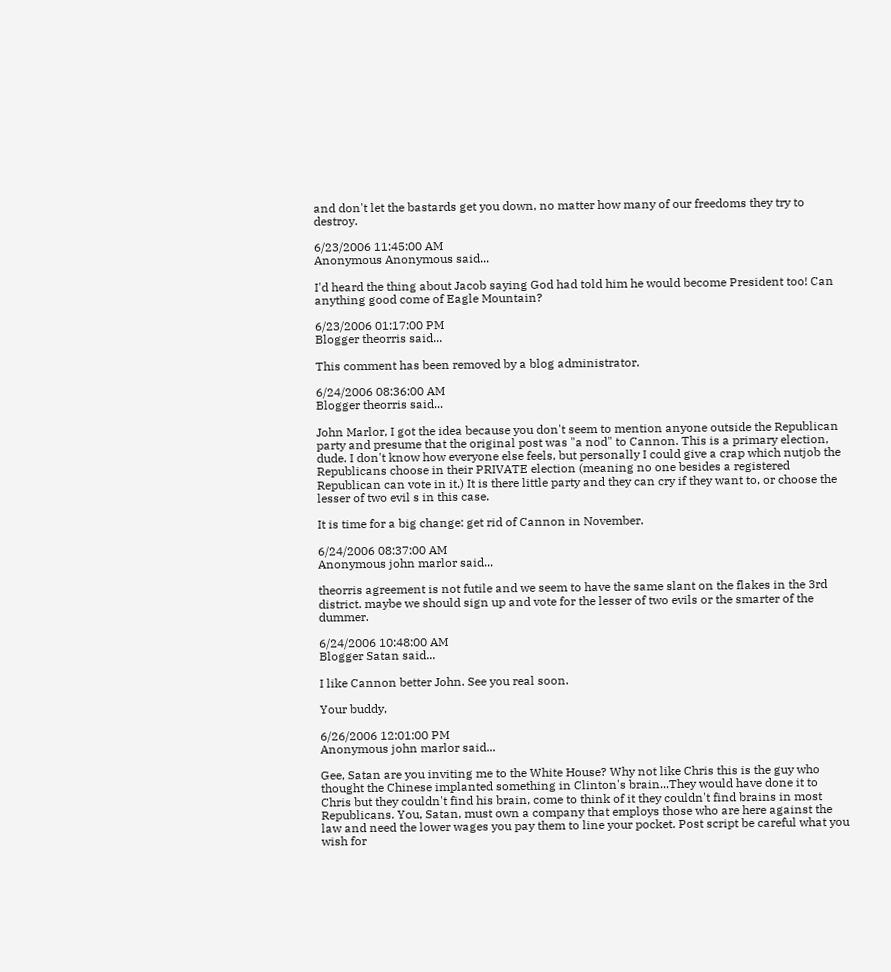and don't let the bastards get you down, no matter how many of our freedoms they try to destroy.

6/23/2006 11:45:00 AM
Anonymous Anonymous said...

I'd heard the thing about Jacob saying God had told him he would become President too! Can anything good come of Eagle Mountain?

6/23/2006 01:17:00 PM
Blogger theorris said...

This comment has been removed by a blog administrator.

6/24/2006 08:36:00 AM
Blogger theorris said...

John Marlor, I got the idea because you don't seem to mention anyone outside the Republican party and presume that the original post was "a nod" to Cannon. This is a primary election, dude. I don't know how everyone else feels, but personally I could give a crap which nutjob the Republicans choose in their PRIVATE election (meaning no one besides a registered Republican can vote in it.) It is there little party and they can cry if they want to, or choose the lesser of two evil s in this case.

It is time for a big change: get rid of Cannon in November.

6/24/2006 08:37:00 AM
Anonymous john marlor said...

theorris agreement is not futile and we seem to have the same slant on the flakes in the 3rd district. maybe we should sign up and vote for the lesser of two evils or the smarter of the dummer.

6/24/2006 10:48:00 AM
Blogger Satan said...

I like Cannon better John. See you real soon.

Your buddy,

6/26/2006 12:01:00 PM
Anonymous john marlor said...

Gee, Satan are you inviting me to the White House? Why not like Chris this is the guy who thought the Chinese implanted something in Clinton's brain...They would have done it to Chris but they couldn't find his brain, come to think of it they couldn't find brains in most Republicans. You, Satan, must own a company that employs those who are here against the law and need the lower wages you pay them to line your pocket. Post script be careful what you wish for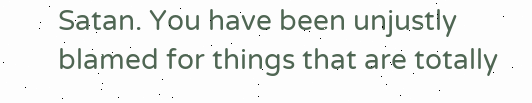Satan. You have been unjustly blamed for things that are totally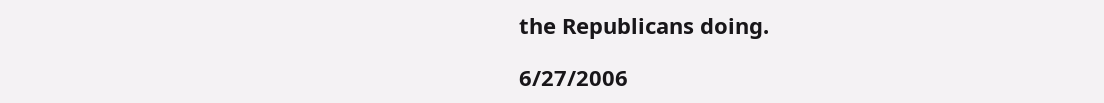the Republicans doing.

6/27/2006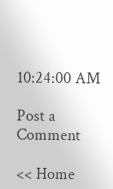10:24:00 AM

Post a Comment

<< Home